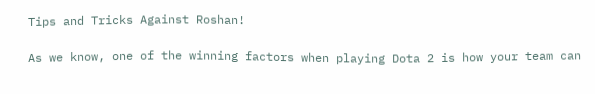Tips and Tricks Against Roshan!

As we know, one of the winning factors when playing Dota 2 is how your team can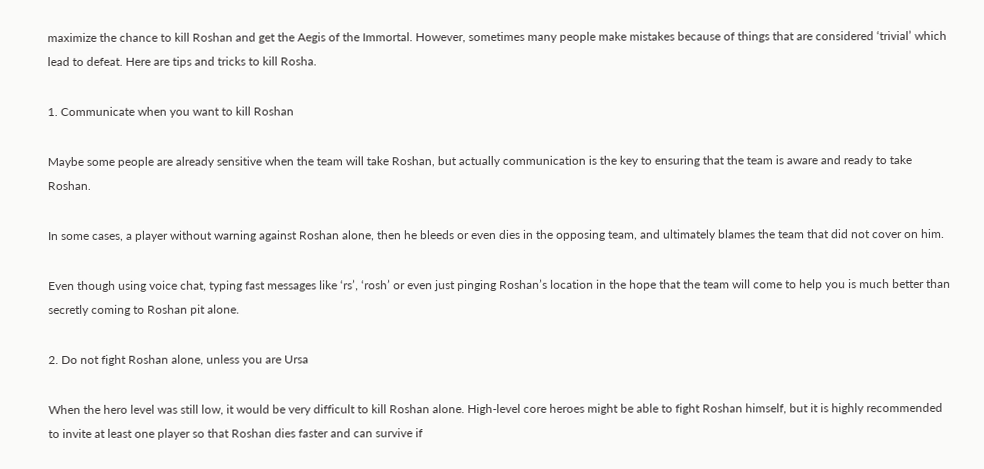maximize the chance to kill Roshan and get the Aegis of the Immortal. However, sometimes many people make mistakes because of things that are considered ‘trivial’ which lead to defeat. Here are tips and tricks to kill Rosha.

1. Communicate when you want to kill Roshan

Maybe some people are already sensitive when the team will take Roshan, but actually communication is the key to ensuring that the team is aware and ready to take Roshan.

In some cases, a player without warning against Roshan alone, then he bleeds or even dies in the opposing team, and ultimately blames the team that did not cover on him.

Even though using voice chat, typing fast messages like ‘rs’, ‘rosh’ or even just pinging Roshan’s location in the hope that the team will come to help you is much better than secretly coming to Roshan pit alone.

2. Do not fight Roshan alone, unless you are Ursa

When the hero level was still low, it would be very difficult to kill Roshan alone. High-level core heroes might be able to fight Roshan himself, but it is highly recommended to invite at least one player so that Roshan dies faster and can survive if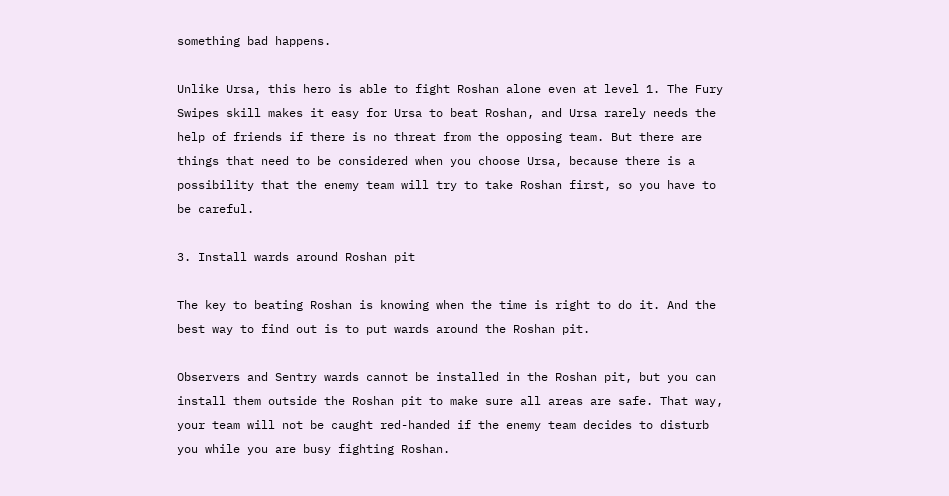something bad happens.

Unlike Ursa, this hero is able to fight Roshan alone even at level 1. The Fury Swipes skill makes it easy for Ursa to beat Roshan, and Ursa rarely needs the help of friends if there is no threat from the opposing team. But there are things that need to be considered when you choose Ursa, because there is a possibility that the enemy team will try to take Roshan first, so you have to be careful.

3. Install wards around Roshan pit

The key to beating Roshan is knowing when the time is right to do it. And the best way to find out is to put wards around the Roshan pit.

Observers and Sentry wards cannot be installed in the Roshan pit, but you can install them outside the Roshan pit to make sure all areas are safe. That way, your team will not be caught red-handed if the enemy team decides to disturb you while you are busy fighting Roshan.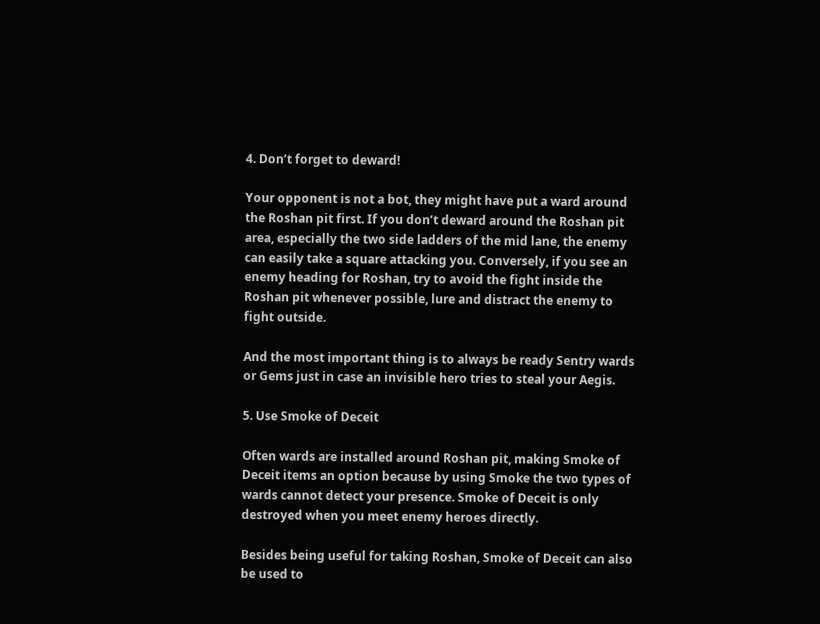4. Don’t forget to deward!

Your opponent is not a bot, they might have put a ward around the Roshan pit first. If you don’t deward around the Roshan pit area, especially the two side ladders of the mid lane, the enemy can easily take a square attacking you. Conversely, if you see an enemy heading for Roshan, try to avoid the fight inside the Roshan pit whenever possible, lure and distract the enemy to fight outside.

And the most important thing is to always be ready Sentry wards or Gems just in case an invisible hero tries to steal your Aegis.

5. Use Smoke of Deceit

Often wards are installed around Roshan pit, making Smoke of Deceit items an option because by using Smoke the two types of wards cannot detect your presence. Smoke of Deceit is only destroyed when you meet enemy heroes directly.

Besides being useful for taking Roshan, Smoke of Deceit can also be used to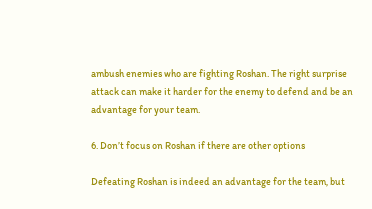ambush enemies who are fighting Roshan. The right surprise attack can make it harder for the enemy to defend and be an advantage for your team.

6. Don’t focus on Roshan if there are other options

Defeating Roshan is indeed an advantage for the team, but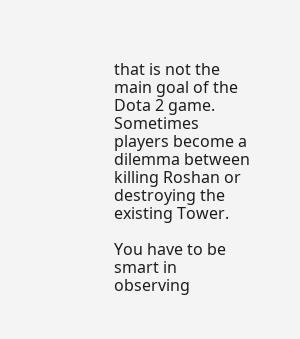that is not the main goal of the Dota 2 game. Sometimes players become a dilemma between killing Roshan or destroying the existing Tower.

You have to be smart in observing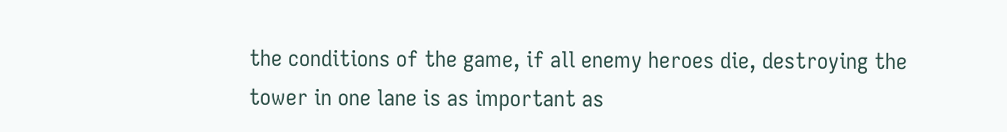the conditions of the game, if all enemy heroes die, destroying the tower in one lane is as important as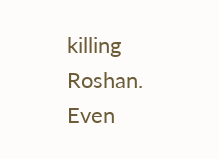killing Roshan. Even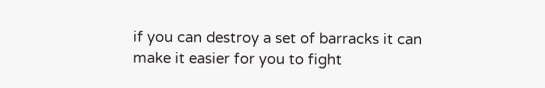if you can destroy a set of barracks it can make it easier for you to fight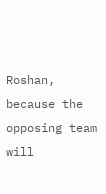Roshan, because the opposing team will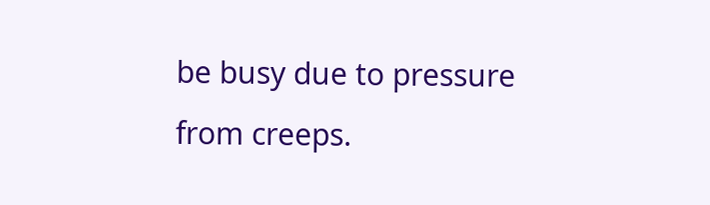be busy due to pressure from creeps.